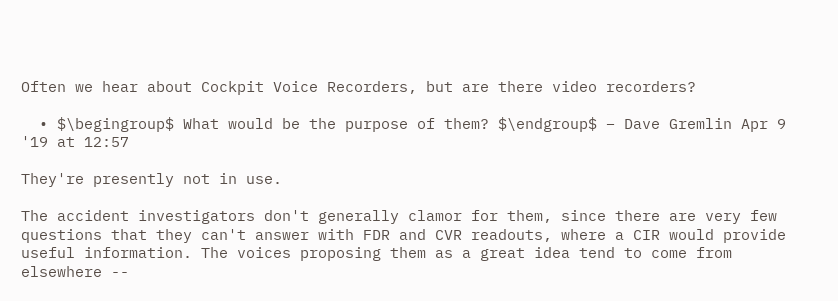Often we hear about Cockpit Voice Recorders, but are there video recorders?

  • $\begingroup$ What would be the purpose of them? $\endgroup$ – Dave Gremlin Apr 9 '19 at 12:57

They're presently not in use.

The accident investigators don't generally clamor for them, since there are very few questions that they can't answer with FDR and CVR readouts, where a CIR would provide useful information. The voices proposing them as a great idea tend to come from elsewhere --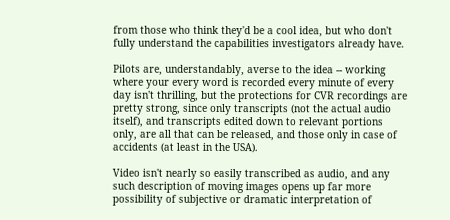from those who think they'd be a cool idea, but who don't fully understand the capabilities investigators already have.

Pilots are, understandably, averse to the idea -- working where your every word is recorded every minute of every day isn't thrilling, but the protections for CVR recordings are pretty strong, since only transcripts (not the actual audio itself), and transcripts edited down to relevant portions only, are all that can be released, and those only in case of accidents (at least in the USA).

Video isn't nearly so easily transcribed as audio, and any such description of moving images opens up far more possibility of subjective or dramatic interpretation of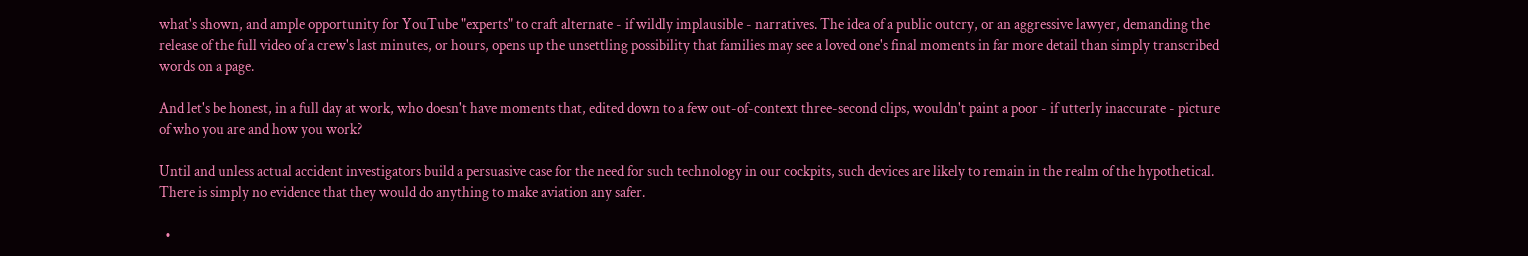what's shown, and ample opportunity for YouTube "experts" to craft alternate - if wildly implausible - narratives. The idea of a public outcry, or an aggressive lawyer, demanding the release of the full video of a crew's last minutes, or hours, opens up the unsettling possibility that families may see a loved one's final moments in far more detail than simply transcribed words on a page.

And let's be honest, in a full day at work, who doesn't have moments that, edited down to a few out-of-context three-second clips, wouldn't paint a poor - if utterly inaccurate - picture of who you are and how you work?

Until and unless actual accident investigators build a persuasive case for the need for such technology in our cockpits, such devices are likely to remain in the realm of the hypothetical. There is simply no evidence that they would do anything to make aviation any safer.

  •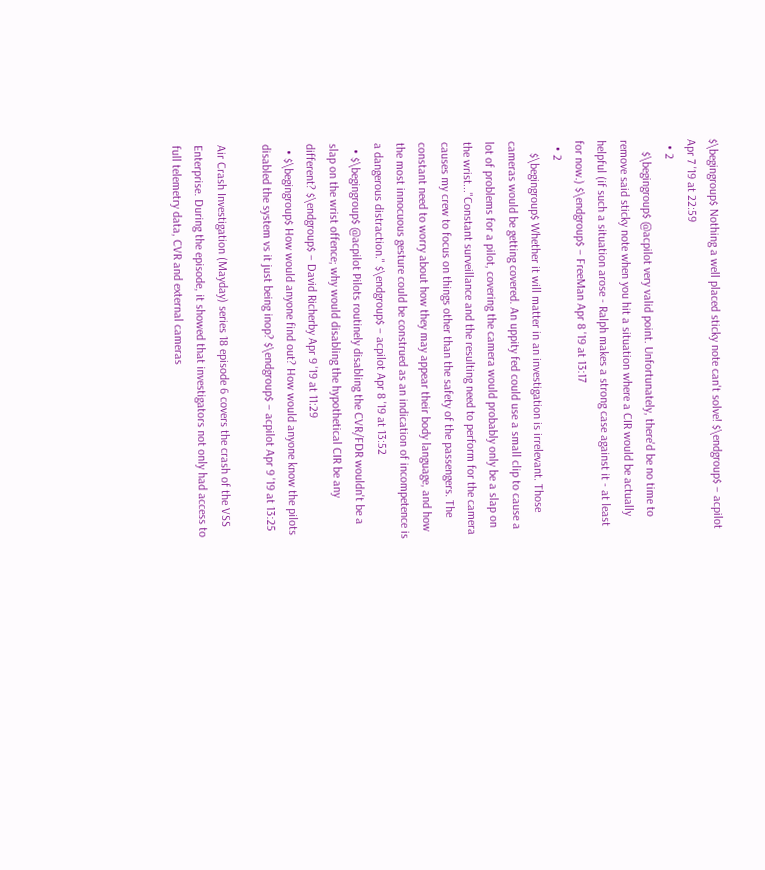$\begingroup$ Nothing a well placed sticky note can't solve! $\endgroup$ – acpilot Apr 7 '19 at 22:59
  • 2
    $\begingroup$ @acpilot very valid point. Unfortunately, there'd be no time to remove said sticky note when you hit a situation where a CIR would be actually helpful (if such a situation arose - Ralph makes a strong case against it - at least for now.) $\endgroup$ – FreeMan Apr 8 '19 at 13:17
  • 2
    $\begingroup$ Whether it will matter in an investigation is irrelevant. Those cameras would be getting covered. An uppity fed could use a small clip to cause a lot of problems for a pilot, covering the camera would probably only be a slap on the wrist..."Constant surveillance and the resulting need to perform for the camera causes my crew to focus on things other than the safety of the passengers. The constant need to worry about how they may appear their body language, and how the most innocuous gesture could be construed as an indication of incompetence is a dangerous distraction." $\endgroup$ – acpilot Apr 8 '19 at 13:52
  • $\begingroup$ @acpilot Pilots routinely disabling the CVR/FDR wouldn't be a slap on the wrist offence; why would disabling the hypothetical CIR be any different? $\endgroup$ – David Richerby Apr 9 '19 at 11:29
  • $\begingroup$ How would anyone find out? How would anyone know the pilots disabled the system vs it just being inop? $\endgroup$ – acpilot Apr 9 '19 at 13:25

Air Crash Investigation (Mayday) series 18 episode 6 covers the crash of the VSS Enterprise. During the episode, it showed that investigators not only had access to full telemetry data, CVR and external cameras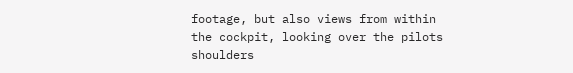footage, but also views from within the cockpit, looking over the pilots shoulders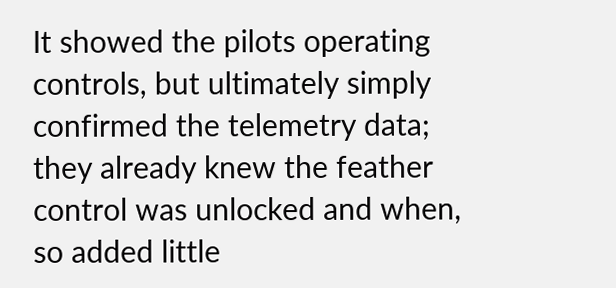It showed the pilots operating controls, but ultimately simply confirmed the telemetry data; they already knew the feather control was unlocked and when, so added little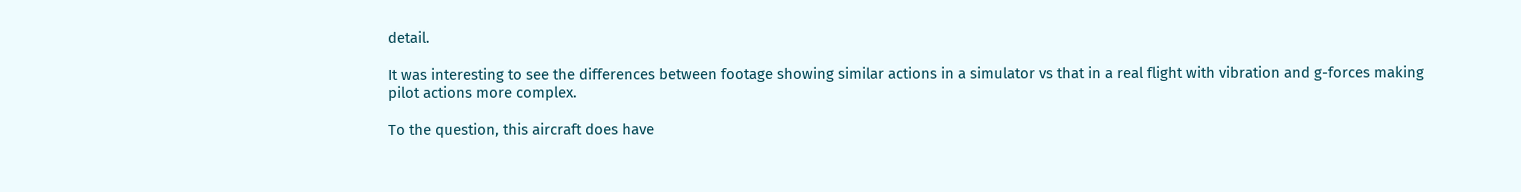detail.

It was interesting to see the differences between footage showing similar actions in a simulator vs that in a real flight with vibration and g-forces making pilot actions more complex.

To the question, this aircraft does have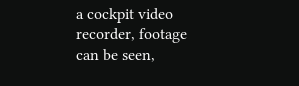a cockpit video recorder, footage can be seen,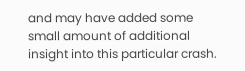and may have added some small amount of additional insight into this particular crash.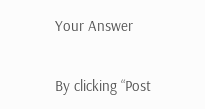Your Answer

By clicking “Post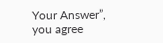Your Answer”, you agree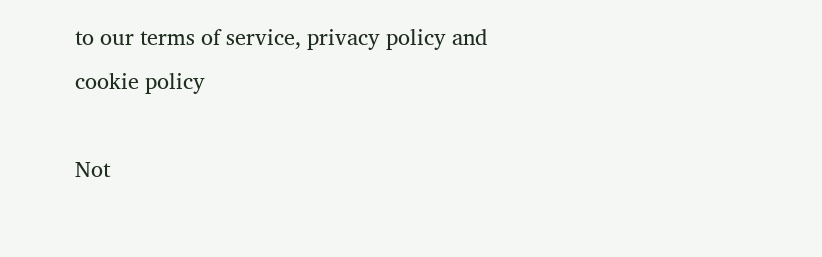to our terms of service, privacy policy and cookie policy

Not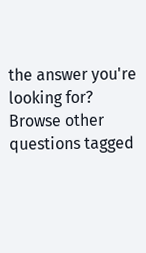the answer you're looking for? Browse other questions tagged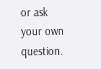or ask your own question.